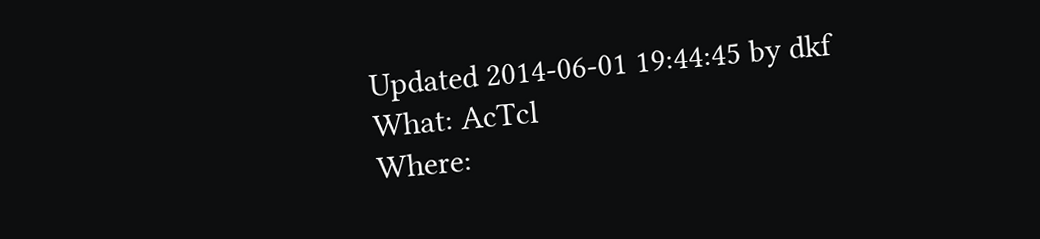Updated 2014-06-01 19:44:45 by dkf
What: AcTcl
Where: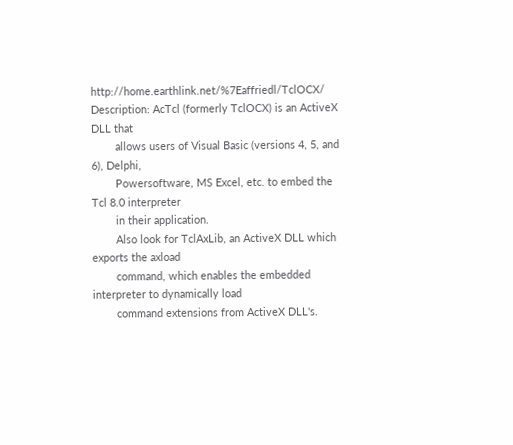http://home.earthlink.net/%7Eaffriedl/TclOCX/
Description: AcTcl (formerly TclOCX) is an ActiveX DLL that
        allows users of Visual Basic (versions 4, 5, and 6), Delphi,
        Powersoftware, MS Excel, etc. to embed the Tcl 8.0 interpreter
        in their application.
        Also look for TclAxLib, an ActiveX DLL which exports the axload
        command, which enables the embedded interpreter to dynamically load
        command extensions from ActiveX DLL's.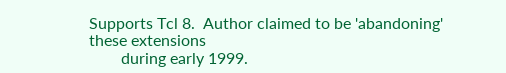Supports Tcl 8.  Author claimed to be 'abandoning' these extensions
        during early 1999.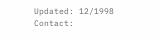Updated: 12/1998
Contact: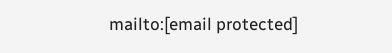mailto:[email protected]